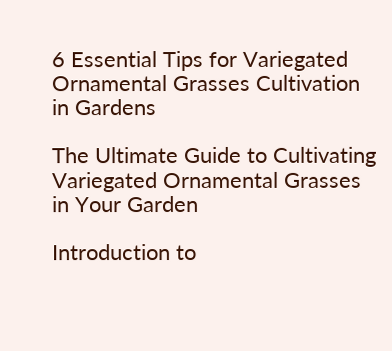6 Essential Tips for Variegated Ornamental Grasses Cultivation in Gardens

The Ultimate Guide to Cultivating Variegated Ornamental Grasses in Your Garden

Introduction to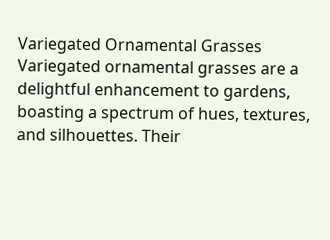Variegated Ornamental Grasses Variegated ornamental grasses are a delightful enhancement to gardens, boasting a spectrum of hues, textures, and silhouettes. Their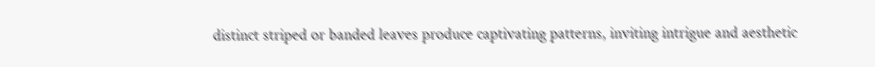distinct striped or banded leaves produce captivating patterns, inviting intrigue and aesthetic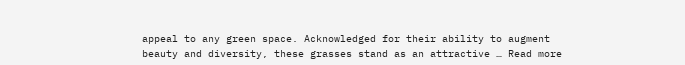appeal to any green space. Acknowledged for their ability to augment beauty and diversity, these grasses stand as an attractive … Read more